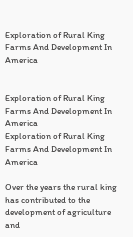Exploration of Rural King Farms And Development In America


Exploration of Rural King Farms And Development In America
Exploration of Rural King Farms And Development In America

Over the years the rural king has contributed to the development of agriculture and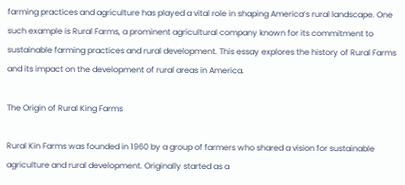farming practices and agriculture has played a vital role in shaping America’s rural landscape. One such example is Rural Farms, a prominent agricultural company known for its commitment to sustainable farming practices and rural development. This essay explores the history of Rural Farms and its impact on the development of rural areas in America.

The Origin of Rural King Farms

Rural Kin Farms was founded in 1960 by a group of farmers who shared a vision for sustainable agriculture and rural development. Originally started as a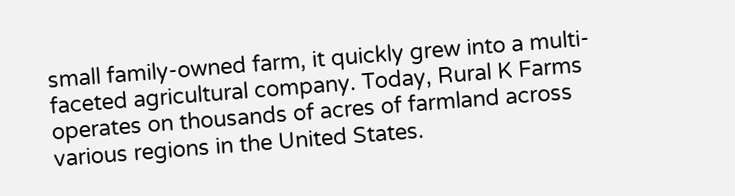small family-owned farm, it quickly grew into a multi-faceted agricultural company. Today, Rural K Farms operates on thousands of acres of farmland across various regions in the United States.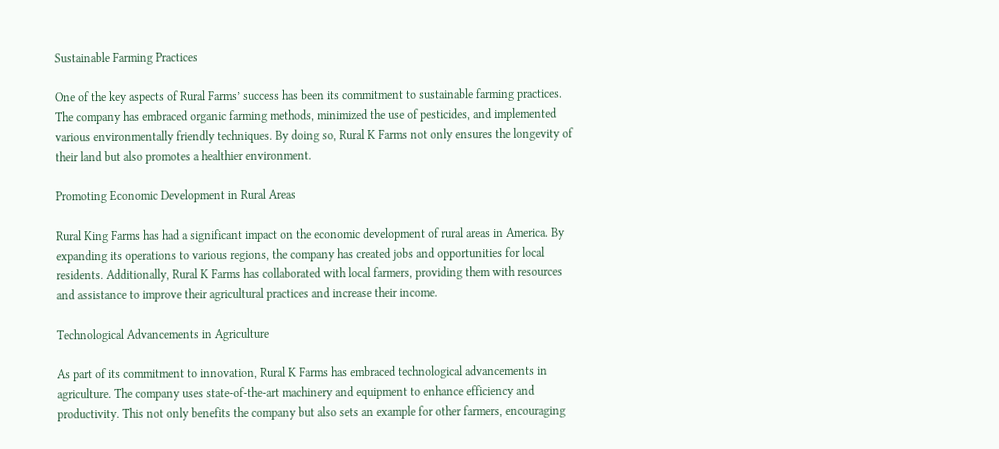Sustainable Farming Practices

One of the key aspects of Rural Farms’ success has been its commitment to sustainable farming practices. The company has embraced organic farming methods, minimized the use of pesticides, and implemented various environmentally friendly techniques. By doing so, Rural K Farms not only ensures the longevity of their land but also promotes a healthier environment.

Promoting Economic Development in Rural Areas

Rural King Farms has had a significant impact on the economic development of rural areas in America. By expanding its operations to various regions, the company has created jobs and opportunities for local residents. Additionally, Rural K Farms has collaborated with local farmers, providing them with resources and assistance to improve their agricultural practices and increase their income.

Technological Advancements in Agriculture

As part of its commitment to innovation, Rural K Farms has embraced technological advancements in agriculture. The company uses state-of-the-art machinery and equipment to enhance efficiency and productivity. This not only benefits the company but also sets an example for other farmers, encouraging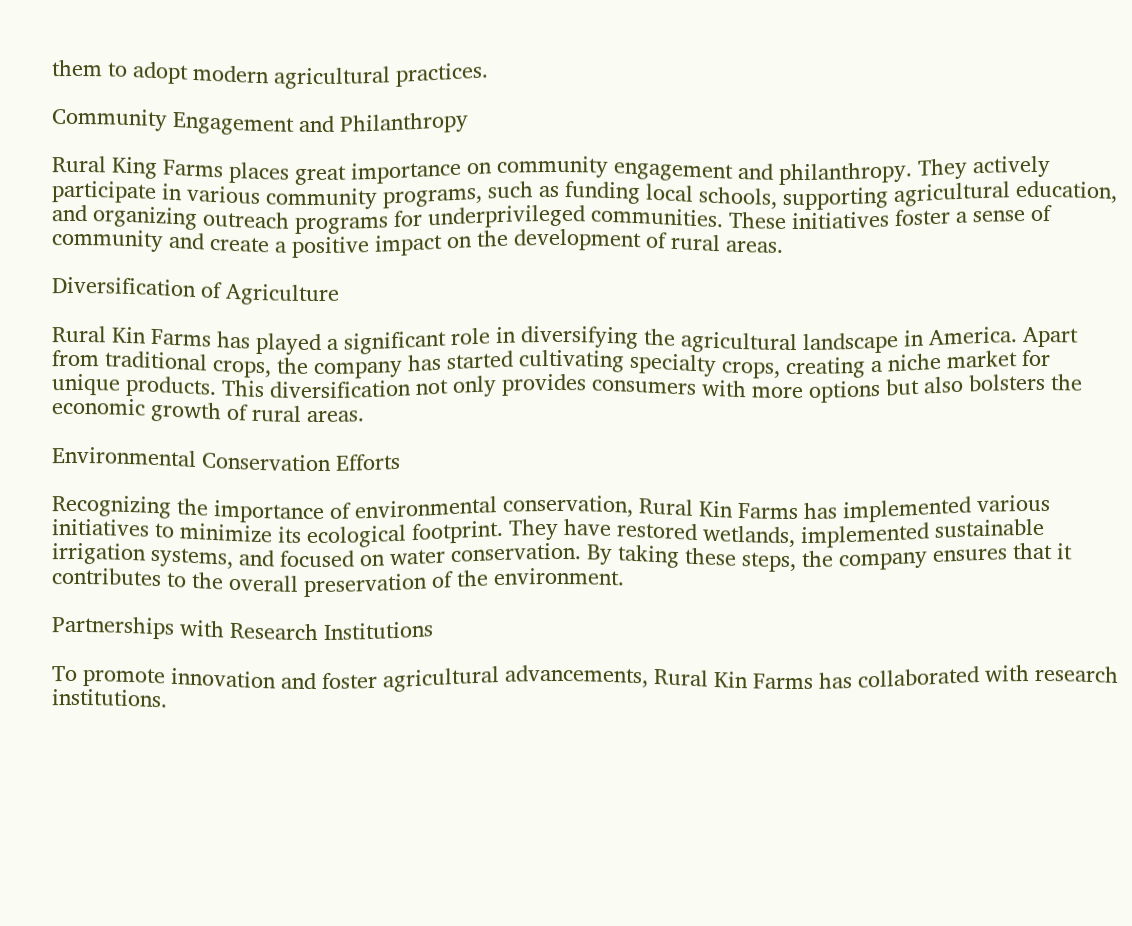them to adopt modern agricultural practices.

Community Engagement and Philanthropy

Rural King Farms places great importance on community engagement and philanthropy. They actively participate in various community programs, such as funding local schools, supporting agricultural education, and organizing outreach programs for underprivileged communities. These initiatives foster a sense of community and create a positive impact on the development of rural areas.

Diversification of Agriculture

Rural Kin Farms has played a significant role in diversifying the agricultural landscape in America. Apart from traditional crops, the company has started cultivating specialty crops, creating a niche market for unique products. This diversification not only provides consumers with more options but also bolsters the economic growth of rural areas.

Environmental Conservation Efforts

Recognizing the importance of environmental conservation, Rural Kin Farms has implemented various initiatives to minimize its ecological footprint. They have restored wetlands, implemented sustainable irrigation systems, and focused on water conservation. By taking these steps, the company ensures that it contributes to the overall preservation of the environment.

Partnerships with Research Institutions

To promote innovation and foster agricultural advancements, Rural Kin Farms has collaborated with research institutions.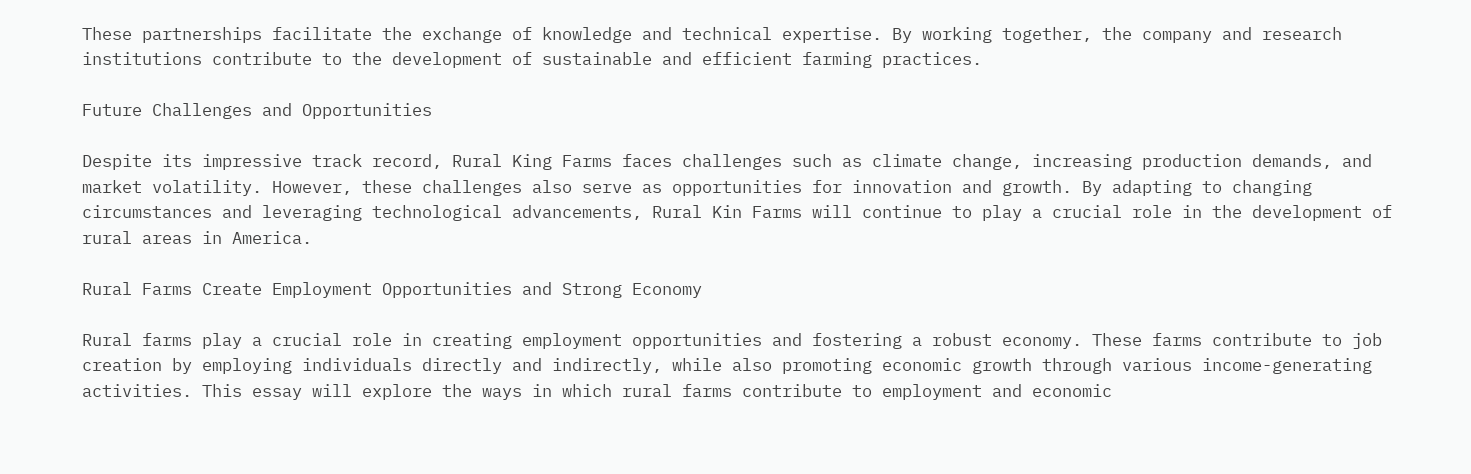These partnerships facilitate the exchange of knowledge and technical expertise. By working together, the company and research institutions contribute to the development of sustainable and efficient farming practices.

Future Challenges and Opportunities

Despite its impressive track record, Rural King Farms faces challenges such as climate change, increasing production demands, and market volatility. However, these challenges also serve as opportunities for innovation and growth. By adapting to changing circumstances and leveraging technological advancements, Rural Kin Farms will continue to play a crucial role in the development of rural areas in America.

Rural Farms Create Employment Opportunities and Strong Economy

Rural farms play a crucial role in creating employment opportunities and fostering a robust economy. These farms contribute to job creation by employing individuals directly and indirectly, while also promoting economic growth through various income-generating activities. This essay will explore the ways in which rural farms contribute to employment and economic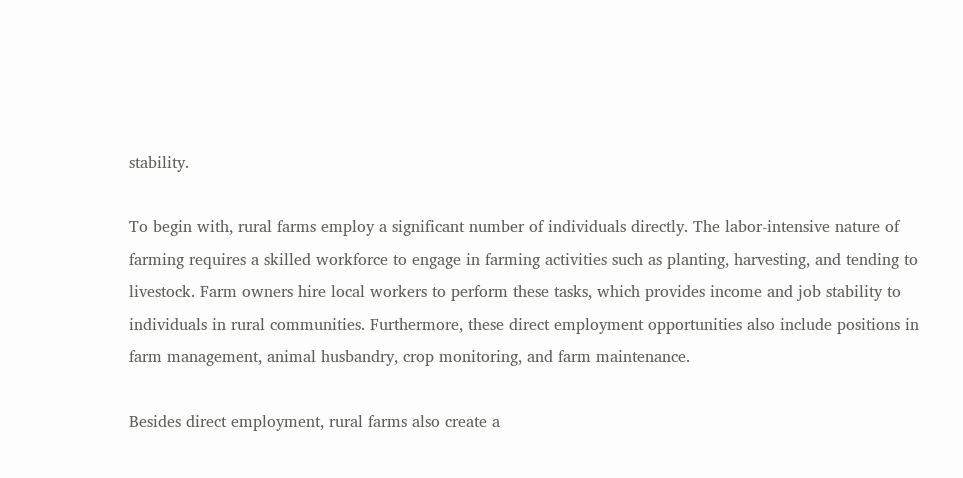stability.

To begin with, rural farms employ a significant number of individuals directly. The labor-intensive nature of farming requires a skilled workforce to engage in farming activities such as planting, harvesting, and tending to livestock. Farm owners hire local workers to perform these tasks, which provides income and job stability to individuals in rural communities. Furthermore, these direct employment opportunities also include positions in farm management, animal husbandry, crop monitoring, and farm maintenance.

Besides direct employment, rural farms also create a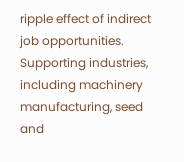ripple effect of indirect job opportunities. Supporting industries, including machinery manufacturing, seed and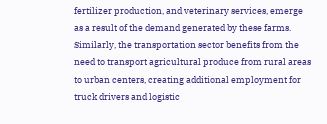fertilizer production, and veterinary services, emerge as a result of the demand generated by these farms. Similarly, the transportation sector benefits from the need to transport agricultural produce from rural areas to urban centers, creating additional employment for truck drivers and logistic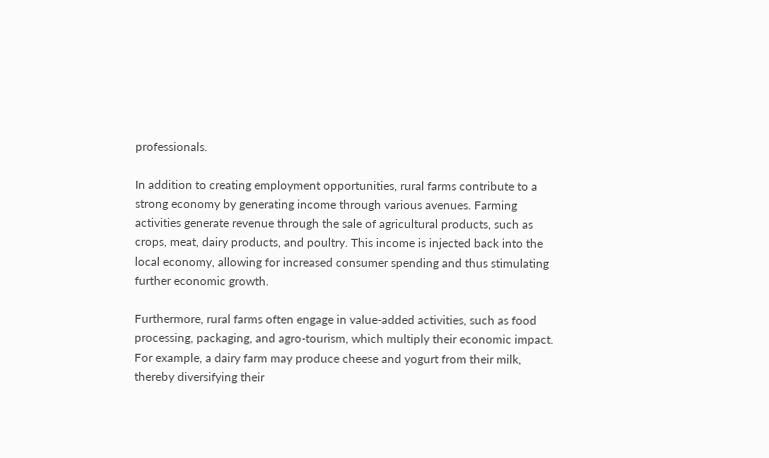professionals.

In addition to creating employment opportunities, rural farms contribute to a strong economy by generating income through various avenues. Farming activities generate revenue through the sale of agricultural products, such as crops, meat, dairy products, and poultry. This income is injected back into the local economy, allowing for increased consumer spending and thus stimulating further economic growth.

Furthermore, rural farms often engage in value-added activities, such as food processing, packaging, and agro-tourism, which multiply their economic impact. For example, a dairy farm may produce cheese and yogurt from their milk, thereby diversifying their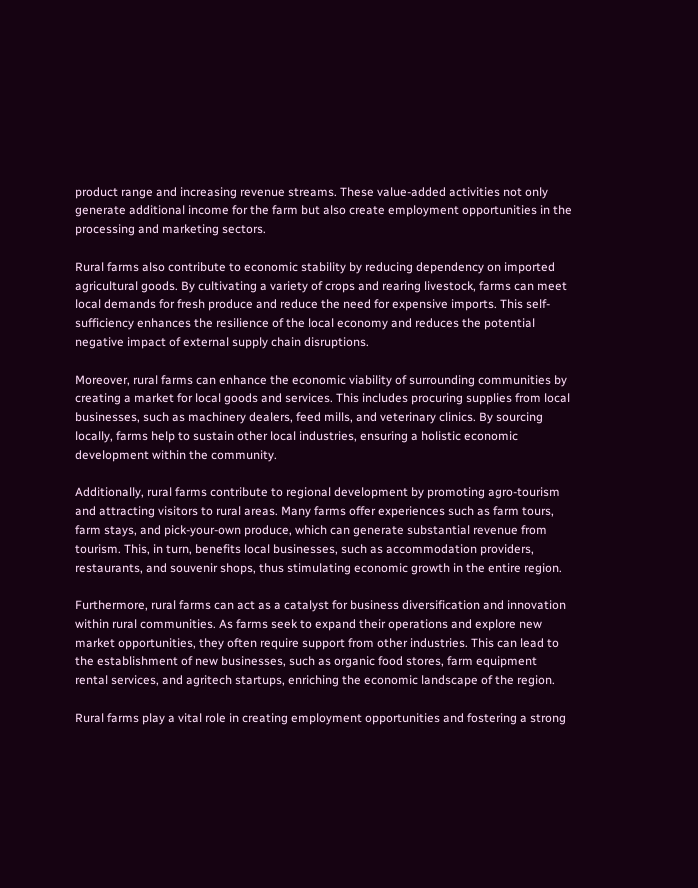product range and increasing revenue streams. These value-added activities not only generate additional income for the farm but also create employment opportunities in the processing and marketing sectors.

Rural farms also contribute to economic stability by reducing dependency on imported agricultural goods. By cultivating a variety of crops and rearing livestock, farms can meet local demands for fresh produce and reduce the need for expensive imports. This self-sufficiency enhances the resilience of the local economy and reduces the potential negative impact of external supply chain disruptions.

Moreover, rural farms can enhance the economic viability of surrounding communities by creating a market for local goods and services. This includes procuring supplies from local businesses, such as machinery dealers, feed mills, and veterinary clinics. By sourcing locally, farms help to sustain other local industries, ensuring a holistic economic development within the community.

Additionally, rural farms contribute to regional development by promoting agro-tourism and attracting visitors to rural areas. Many farms offer experiences such as farm tours, farm stays, and pick-your-own produce, which can generate substantial revenue from tourism. This, in turn, benefits local businesses, such as accommodation providers, restaurants, and souvenir shops, thus stimulating economic growth in the entire region.

Furthermore, rural farms can act as a catalyst for business diversification and innovation within rural communities. As farms seek to expand their operations and explore new market opportunities, they often require support from other industries. This can lead to the establishment of new businesses, such as organic food stores, farm equipment rental services, and agritech startups, enriching the economic landscape of the region.

Rural farms play a vital role in creating employment opportunities and fostering a strong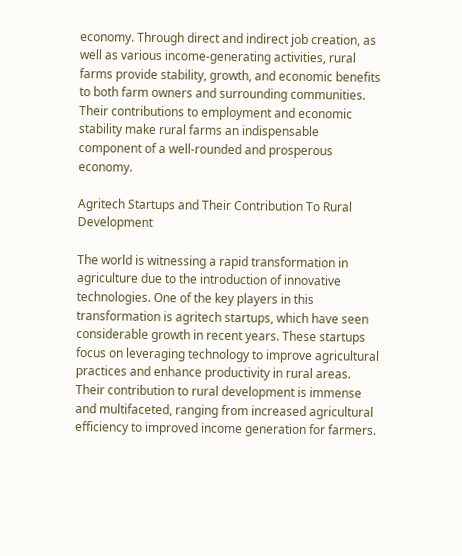economy. Through direct and indirect job creation, as well as various income-generating activities, rural farms provide stability, growth, and economic benefits to both farm owners and surrounding communities. Their contributions to employment and economic stability make rural farms an indispensable component of a well-rounded and prosperous economy.

Agritech Startups and Their Contribution To Rural Development

The world is witnessing a rapid transformation in agriculture due to the introduction of innovative technologies. One of the key players in this transformation is agritech startups, which have seen considerable growth in recent years. These startups focus on leveraging technology to improve agricultural practices and enhance productivity in rural areas. Their contribution to rural development is immense and multifaceted, ranging from increased agricultural efficiency to improved income generation for farmers.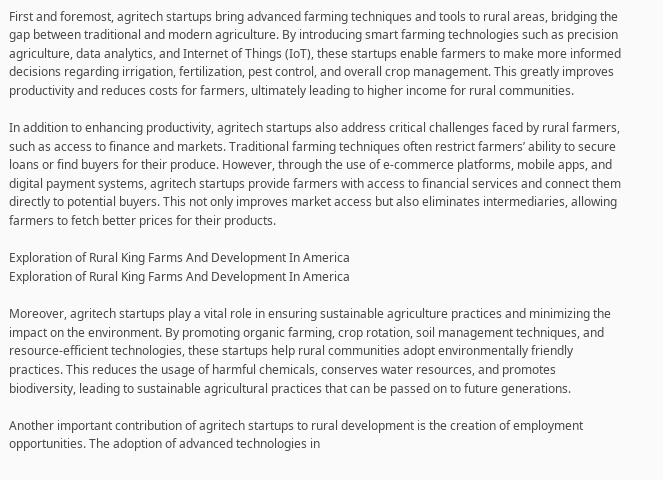First and foremost, agritech startups bring advanced farming techniques and tools to rural areas, bridging the gap between traditional and modern agriculture. By introducing smart farming technologies such as precision agriculture, data analytics, and Internet of Things (IoT), these startups enable farmers to make more informed decisions regarding irrigation, fertilization, pest control, and overall crop management. This greatly improves productivity and reduces costs for farmers, ultimately leading to higher income for rural communities.

In addition to enhancing productivity, agritech startups also address critical challenges faced by rural farmers, such as access to finance and markets. Traditional farming techniques often restrict farmers’ ability to secure loans or find buyers for their produce. However, through the use of e-commerce platforms, mobile apps, and digital payment systems, agritech startups provide farmers with access to financial services and connect them directly to potential buyers. This not only improves market access but also eliminates intermediaries, allowing farmers to fetch better prices for their products.

Exploration of Rural King Farms And Development In America
Exploration of Rural King Farms And Development In America

Moreover, agritech startups play a vital role in ensuring sustainable agriculture practices and minimizing the impact on the environment. By promoting organic farming, crop rotation, soil management techniques, and resource-efficient technologies, these startups help rural communities adopt environmentally friendly practices. This reduces the usage of harmful chemicals, conserves water resources, and promotes biodiversity, leading to sustainable agricultural practices that can be passed on to future generations.

Another important contribution of agritech startups to rural development is the creation of employment opportunities. The adoption of advanced technologies in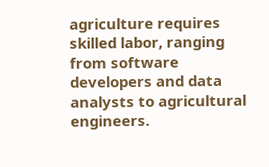agriculture requires skilled labor, ranging from software developers and data analysts to agricultural engineers.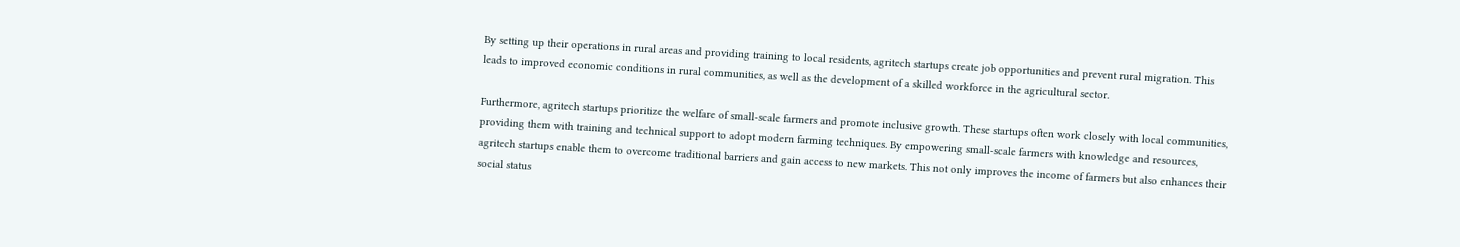By setting up their operations in rural areas and providing training to local residents, agritech startups create job opportunities and prevent rural migration. This leads to improved economic conditions in rural communities, as well as the development of a skilled workforce in the agricultural sector.

Furthermore, agritech startups prioritize the welfare of small-scale farmers and promote inclusive growth. These startups often work closely with local communities, providing them with training and technical support to adopt modern farming techniques. By empowering small-scale farmers with knowledge and resources, agritech startups enable them to overcome traditional barriers and gain access to new markets. This not only improves the income of farmers but also enhances their social status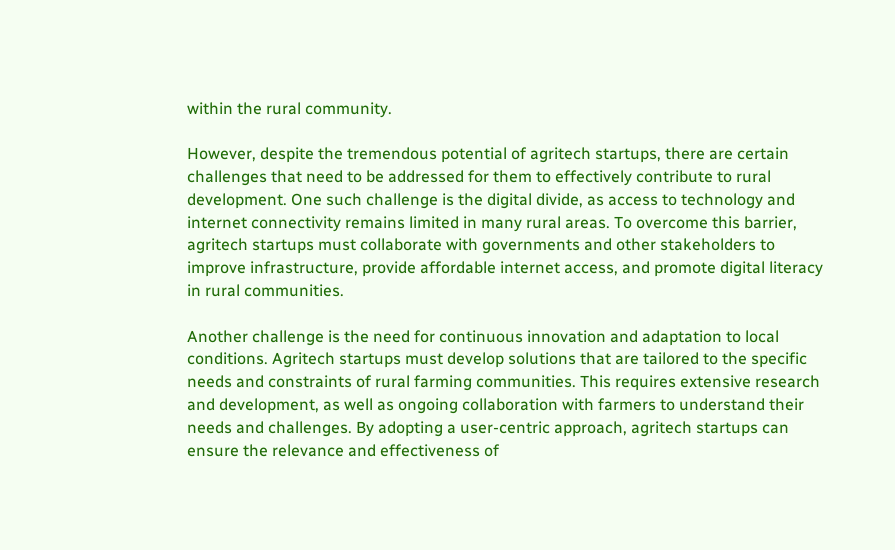within the rural community.

However, despite the tremendous potential of agritech startups, there are certain challenges that need to be addressed for them to effectively contribute to rural development. One such challenge is the digital divide, as access to technology and internet connectivity remains limited in many rural areas. To overcome this barrier, agritech startups must collaborate with governments and other stakeholders to improve infrastructure, provide affordable internet access, and promote digital literacy in rural communities.

Another challenge is the need for continuous innovation and adaptation to local conditions. Agritech startups must develop solutions that are tailored to the specific needs and constraints of rural farming communities. This requires extensive research and development, as well as ongoing collaboration with farmers to understand their needs and challenges. By adopting a user-centric approach, agritech startups can ensure the relevance and effectiveness of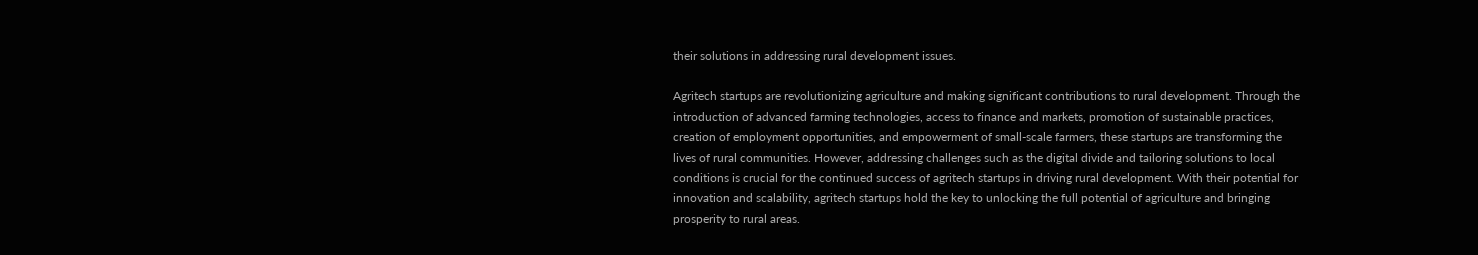their solutions in addressing rural development issues.

Agritech startups are revolutionizing agriculture and making significant contributions to rural development. Through the introduction of advanced farming technologies, access to finance and markets, promotion of sustainable practices, creation of employment opportunities, and empowerment of small-scale farmers, these startups are transforming the lives of rural communities. However, addressing challenges such as the digital divide and tailoring solutions to local conditions is crucial for the continued success of agritech startups in driving rural development. With their potential for innovation and scalability, agritech startups hold the key to unlocking the full potential of agriculture and bringing prosperity to rural areas.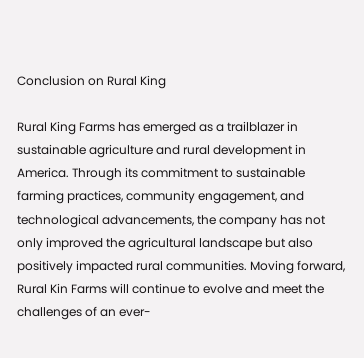Conclusion on Rural King

Rural King Farms has emerged as a trailblazer in sustainable agriculture and rural development in America. Through its commitment to sustainable farming practices, community engagement, and technological advancements, the company has not only improved the agricultural landscape but also positively impacted rural communities. Moving forward, Rural Kin Farms will continue to evolve and meet the challenges of an ever-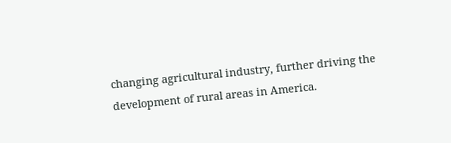changing agricultural industry, further driving the development of rural areas in America.